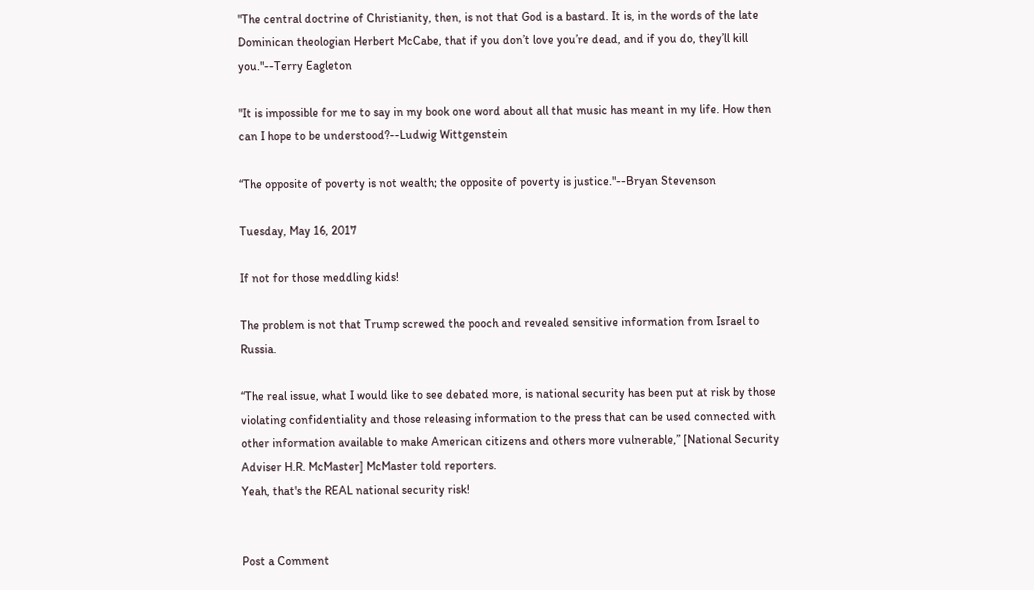"The central doctrine of Christianity, then, is not that God is a bastard. It is, in the words of the late Dominican theologian Herbert McCabe, that if you don’t love you’re dead, and if you do, they’ll kill you."--Terry Eagleton

"It is impossible for me to say in my book one word about all that music has meant in my life. How then can I hope to be understood?--Ludwig Wittgenstein

“The opposite of poverty is not wealth; the opposite of poverty is justice."--Bryan Stevenson

Tuesday, May 16, 2017

If not for those meddling kids!

The problem is not that Trump screwed the pooch and revealed sensitive information from Israel to Russia.

“The real issue, what I would like to see debated more, is national security has been put at risk by those violating confidentiality and those releasing information to the press that can be used connected with other information available to make American citizens and others more vulnerable,” [National Security Adviser H.R. McMaster] McMaster told reporters.
Yeah, that's the REAL national security risk!


Post a Comment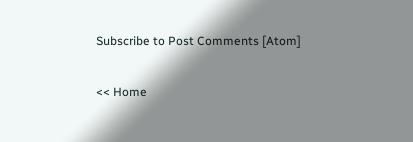Subscribe to Post Comments [Atom]

<< Home